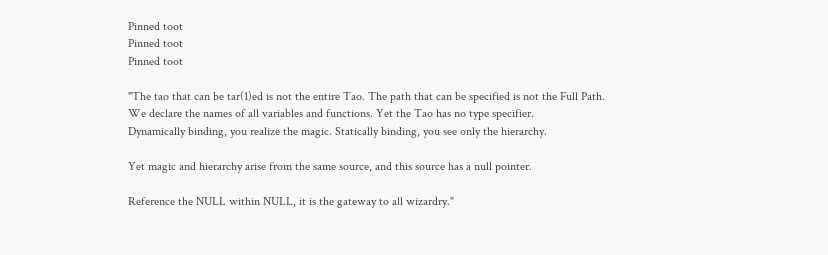Pinned toot
Pinned toot
Pinned toot

"The tao that can be tar(1)ed is not the entire Tao. The path that can be specified is not the Full Path.
We declare the names of all variables and functions. Yet the Tao has no type specifier.
Dynamically binding, you realize the magic. Statically binding, you see only the hierarchy.

Yet magic and hierarchy arise from the same source, and this source has a null pointer.

Reference the NULL within NULL, it is the gateway to all wizardry."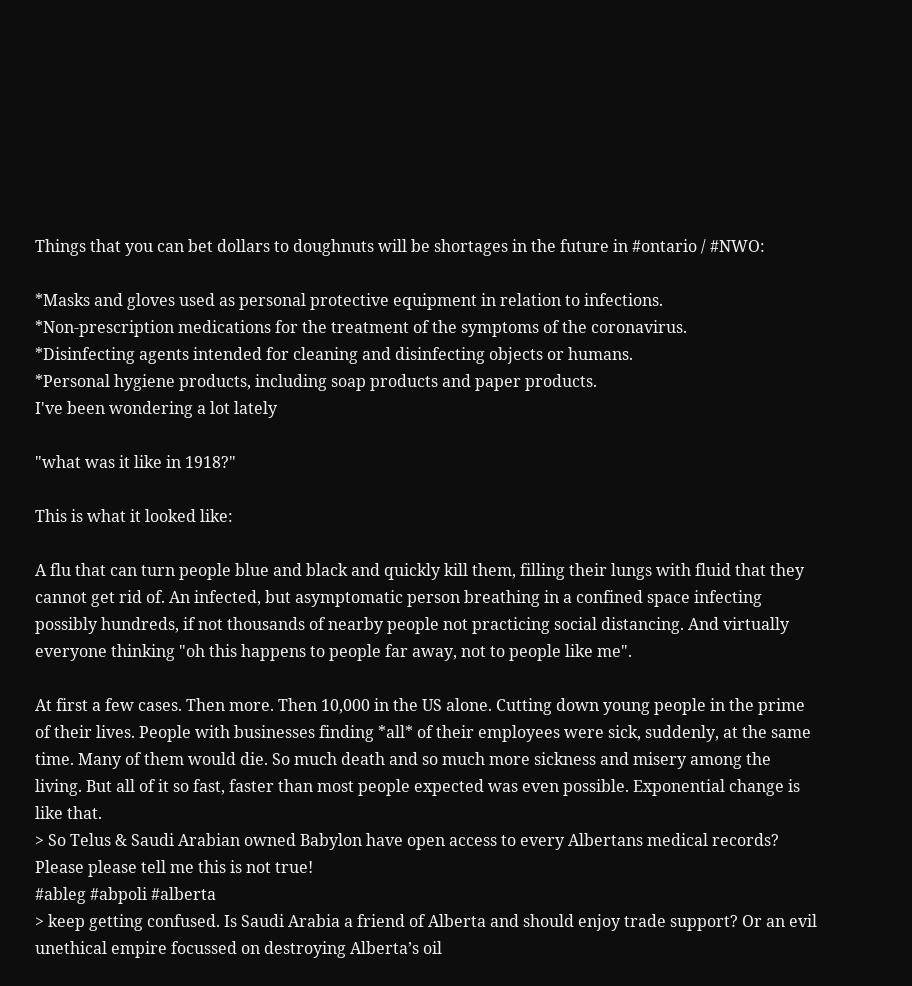Things that you can bet dollars to doughnuts will be shortages in the future in #ontario / #NWO:

*Masks and gloves used as personal protective equipment in relation to infections.
*Non-prescription medications for the treatment of the symptoms of the coronavirus.
*Disinfecting agents intended for cleaning and disinfecting objects or humans.
*Personal hygiene products, including soap products and paper products.
I've been wondering a lot lately

"what was it like in 1918?"

This is what it looked like:

A flu that can turn people blue and black and quickly kill them, filling their lungs with fluid that they cannot get rid of. An infected, but asymptomatic person breathing in a confined space infecting possibly hundreds, if not thousands of nearby people not practicing social distancing. And virtually everyone thinking "oh this happens to people far away, not to people like me".

At first a few cases. Then more. Then 10,000 in the US alone. Cutting down young people in the prime of their lives. People with businesses finding *all* of their employees were sick, suddenly, at the same time. Many of them would die. So much death and so much more sickness and misery among the living. But all of it so fast, faster than most people expected was even possible. Exponential change is like that.
> So Telus & Saudi Arabian owned Babylon have open access to every Albertans medical records? Please please tell me this is not true!
#ableg #abpoli #alberta
> keep getting confused. Is Saudi Arabia a friend of Alberta and should enjoy trade support? Or an evil unethical empire focussed on destroying Alberta’s oil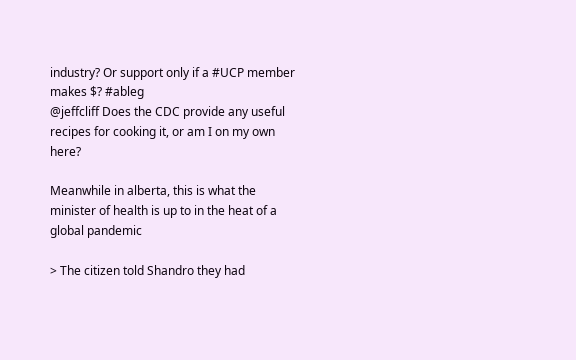industry? Or support only if a #UCP member makes $? #ableg
@jeffcliff Does the CDC provide any useful recipes for cooking it, or am I on my own here?

Meanwhile in alberta, this is what the minister of health is up to in the heat of a global pandemic

> The citizen told Shandro they had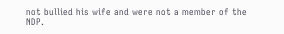not bullied his wife and were not a member of the NDP.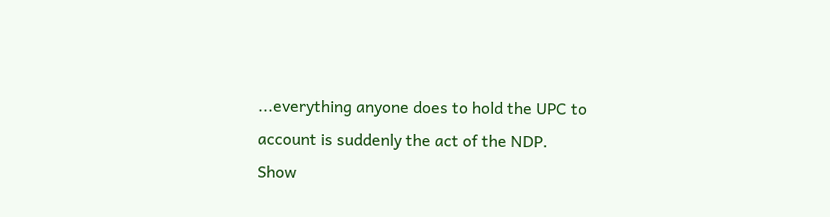...everything anyone does to hold the UPC to account is suddenly the act of the NDP.
Show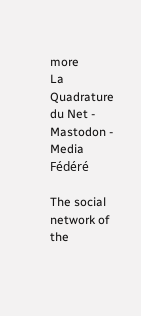more
La Quadrature du Net - Mastodon - Media Fédéré

The social network of the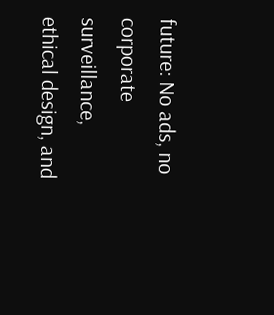future: No ads, no corporate surveillance, ethical design, and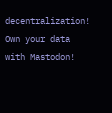decentralization! Own your data with Mastodon!